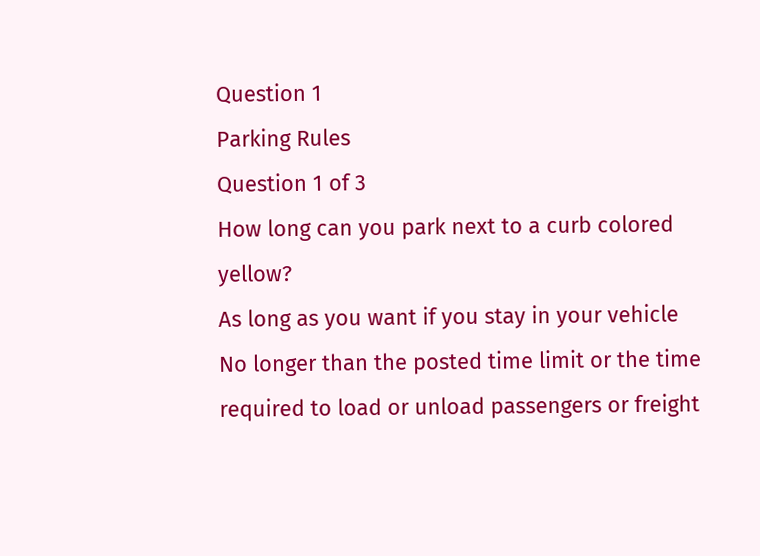Question 1
Parking Rules
Question 1 of 3
How long can you park next to a curb colored yellow?
As long as you want if you stay in your vehicle
No longer than the posted time limit or the time required to load or unload passengers or freight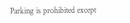Parking is prohibited except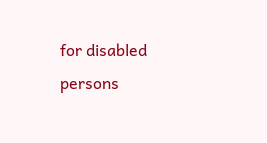for disabled persons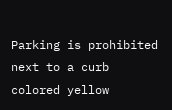Parking is prohibited next to a curb colored yellow